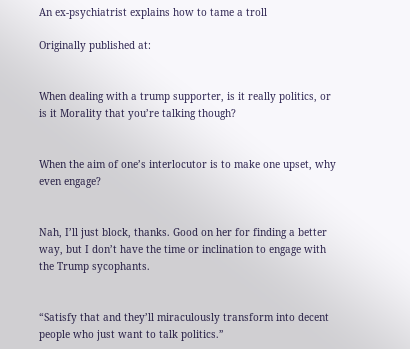An ex-psychiatrist explains how to tame a troll

Originally published at:


When dealing with a trump supporter, is it really politics, or is it Morality that you’re talking though?


When the aim of one’s interlocutor is to make one upset, why even engage?


Nah, I’ll just block, thanks. Good on her for finding a better way, but I don’t have the time or inclination to engage with the Trump sycophants.


“Satisfy that and they’ll miraculously transform into decent people who just want to talk politics.”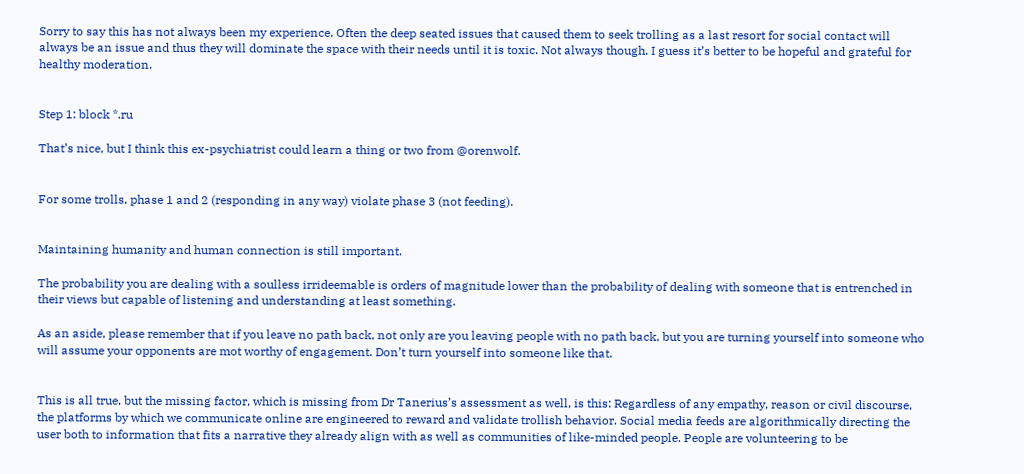Sorry to say this has not always been my experience. Often the deep seated issues that caused them to seek trolling as a last resort for social contact will always be an issue and thus they will dominate the space with their needs until it is toxic. Not always though. I guess it’s better to be hopeful and grateful for healthy moderation.


Step 1: block *.ru

That’s nice, but I think this ex-psychiatrist could learn a thing or two from @orenwolf.


For some trolls, phase 1 and 2 (responding in any way) violate phase 3 (not feeding).


Maintaining humanity and human connection is still important.

The probability you are dealing with a soulless irrideemable is orders of magnitude lower than the probability of dealing with someone that is entrenched in their views but capable of listening and understanding at least something.

As an aside, please remember that if you leave no path back, not only are you leaving people with no path back, but you are turning yourself into someone who will assume your opponents are mot worthy of engagement. Don’t turn yourself into someone like that.


This is all true, but the missing factor, which is missing from Dr Tanerius’s assessment as well, is this: Regardless of any empathy, reason or civil discourse, the platforms by which we communicate online are engineered to reward and validate trollish behavior. Social media feeds are algorithmically directing the user both to information that fits a narrative they already align with as well as communities of like-minded people. People are volunteering to be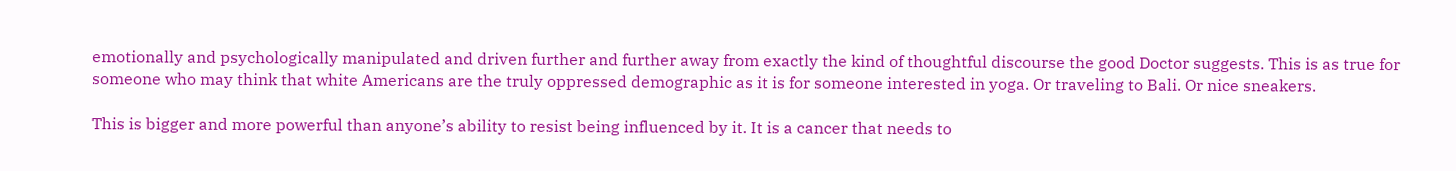emotionally and psychologically manipulated and driven further and further away from exactly the kind of thoughtful discourse the good Doctor suggests. This is as true for someone who may think that white Americans are the truly oppressed demographic as it is for someone interested in yoga. Or traveling to Bali. Or nice sneakers.

This is bigger and more powerful than anyone’s ability to resist being influenced by it. It is a cancer that needs to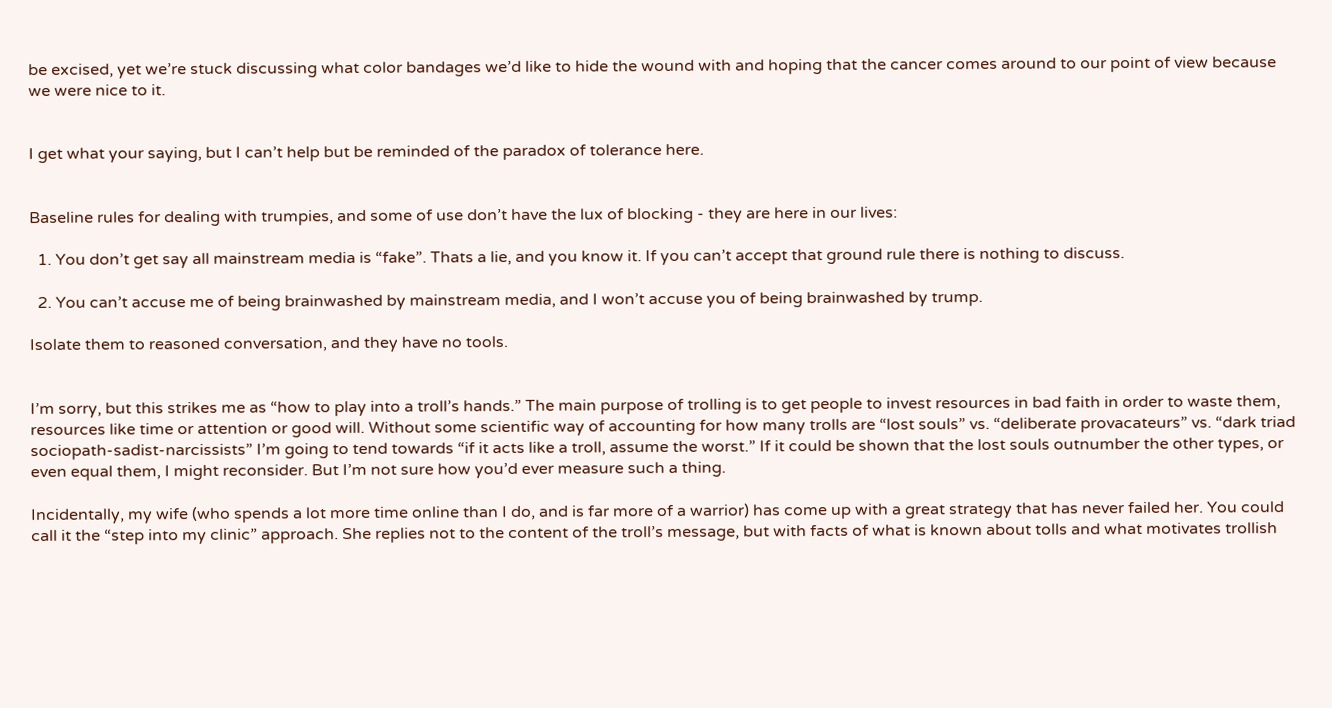be excised, yet we’re stuck discussing what color bandages we’d like to hide the wound with and hoping that the cancer comes around to our point of view because we were nice to it.


I get what your saying, but I can’t help but be reminded of the paradox of tolerance here.


Baseline rules for dealing with trumpies, and some of use don’t have the lux of blocking - they are here in our lives:

  1. You don’t get say all mainstream media is “fake”. Thats a lie, and you know it. If you can’t accept that ground rule there is nothing to discuss.

  2. You can’t accuse me of being brainwashed by mainstream media, and I won’t accuse you of being brainwashed by trump.

Isolate them to reasoned conversation, and they have no tools.


I’m sorry, but this strikes me as “how to play into a troll’s hands.” The main purpose of trolling is to get people to invest resources in bad faith in order to waste them, resources like time or attention or good will. Without some scientific way of accounting for how many trolls are “lost souls” vs. “deliberate provacateurs” vs. “dark triad sociopath-sadist-narcissists” I’m going to tend towards “if it acts like a troll, assume the worst.” If it could be shown that the lost souls outnumber the other types, or even equal them, I might reconsider. But I’m not sure how you’d ever measure such a thing.

Incidentally, my wife (who spends a lot more time online than I do, and is far more of a warrior) has come up with a great strategy that has never failed her. You could call it the “step into my clinic” approach. She replies not to the content of the troll’s message, but with facts of what is known about tolls and what motivates trollish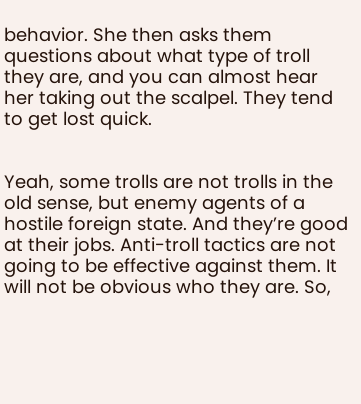behavior. She then asks them questions about what type of troll they are, and you can almost hear her taking out the scalpel. They tend to get lost quick.


Yeah, some trolls are not trolls in the old sense, but enemy agents of a hostile foreign state. And they’re good at their jobs. Anti-troll tactics are not going to be effective against them. It will not be obvious who they are. So,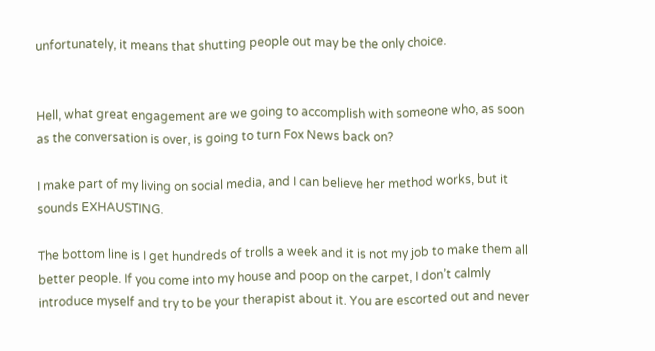unfortunately, it means that shutting people out may be the only choice.


Hell, what great engagement are we going to accomplish with someone who, as soon as the conversation is over, is going to turn Fox News back on?

I make part of my living on social media, and I can believe her method works, but it sounds EXHAUSTING.

The bottom line is I get hundreds of trolls a week and it is not my job to make them all better people. If you come into my house and poop on the carpet, I don’t calmly introduce myself and try to be your therapist about it. You are escorted out and never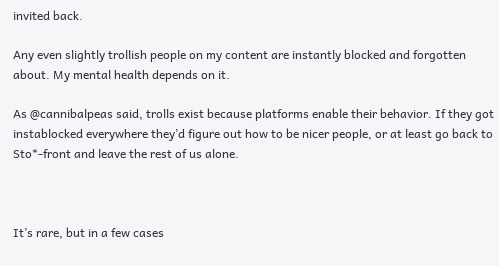invited back.

Any even slightly trollish people on my content are instantly blocked and forgotten about. My mental health depends on it.

As @cannibalpeas said, trolls exist because platforms enable their behavior. If they got instablocked everywhere they’d figure out how to be nicer people, or at least go back to Sto*-front and leave the rest of us alone.



It’s rare, but in a few cases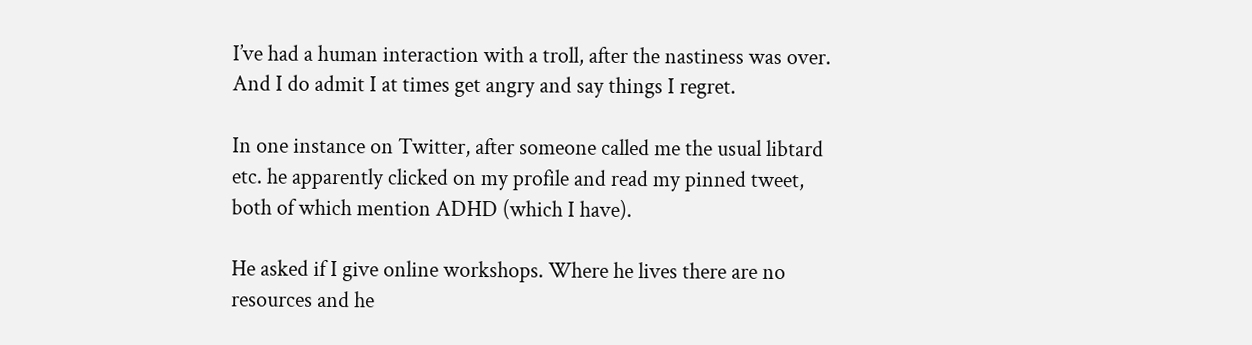I’ve had a human interaction with a troll, after the nastiness was over. And I do admit I at times get angry and say things I regret.

In one instance on Twitter, after someone called me the usual libtard etc. he apparently clicked on my profile and read my pinned tweet, both of which mention ADHD (which I have).

He asked if I give online workshops. Where he lives there are no resources and he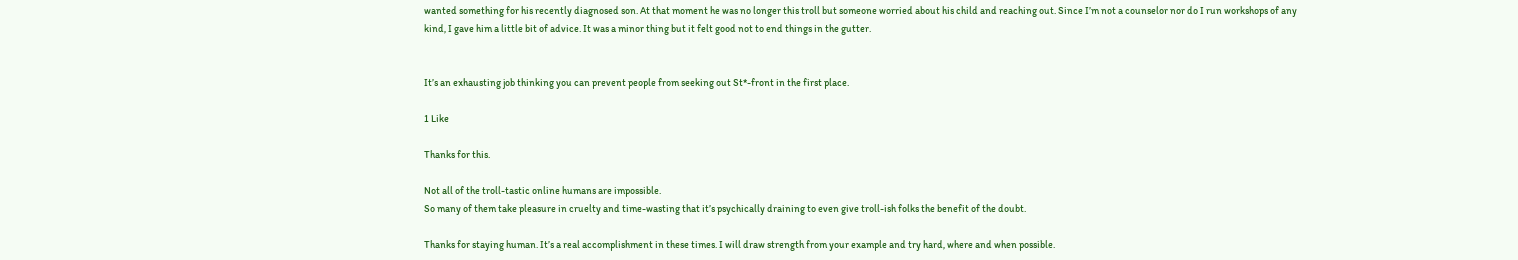wanted something for his recently diagnosed son. At that moment he was no longer this troll but someone worried about his child and reaching out. Since I’m not a counselor nor do I run workshops of any kind, I gave him a little bit of advice. It was a minor thing but it felt good not to end things in the gutter.


It’s an exhausting job thinking you can prevent people from seeking out St*-front in the first place.

1 Like

Thanks for this.

Not all of the troll-tastic online humans are impossible.
So many of them take pleasure in cruelty and time-wasting that it’s psychically draining to even give troll-ish folks the benefit of the doubt.

Thanks for staying human. It’s a real accomplishment in these times. I will draw strength from your example and try hard, where and when possible.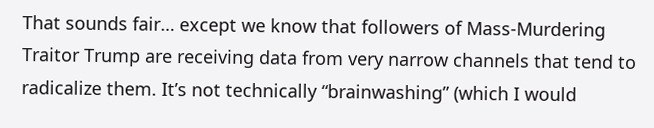That sounds fair… except we know that followers of Mass-Murdering Traitor Trump are receiving data from very narrow channels that tend to radicalize them. It’s not technically “brainwashing” (which I would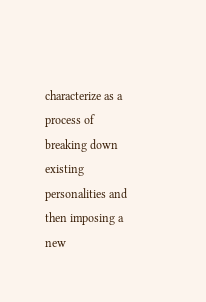characterize as a process of breaking down existing personalities and then imposing a new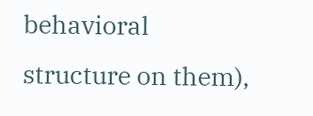behavioral structure on them),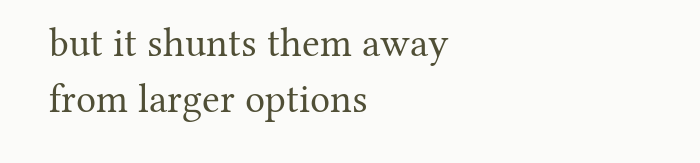but it shunts them away from larger options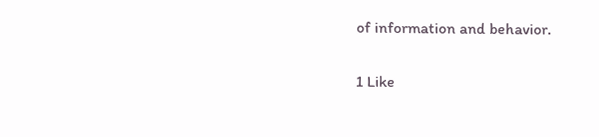of information and behavior.

1 Like